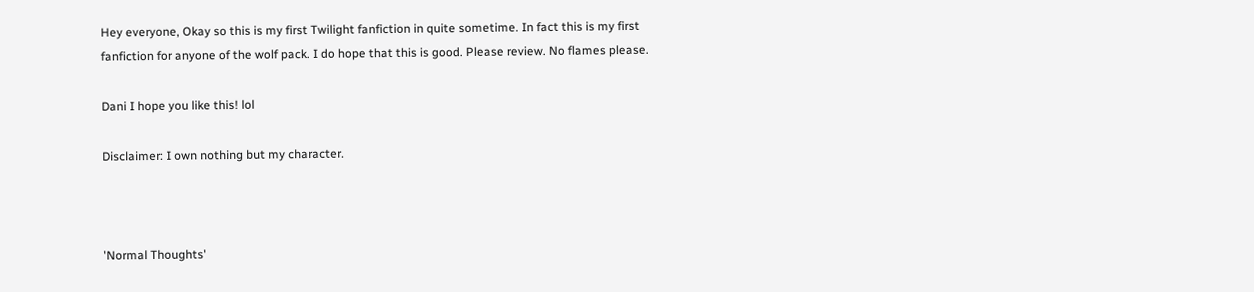Hey everyone, Okay so this is my first Twilight fanfiction in quite sometime. In fact this is my first fanfiction for anyone of the wolf pack. I do hope that this is good. Please review. No flames please.

Dani I hope you like this! lol

Disclaimer: I own nothing but my character.



'Normal Thoughts'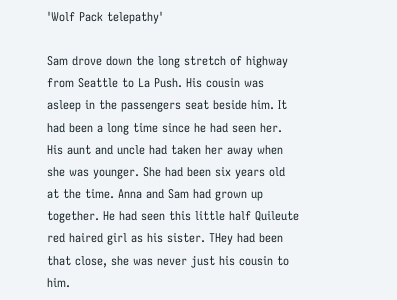'Wolf Pack telepathy'

Sam drove down the long stretch of highway from Seattle to La Push. His cousin was asleep in the passengers seat beside him. It had been a long time since he had seen her. His aunt and uncle had taken her away when she was younger. She had been six years old at the time. Anna and Sam had grown up together. He had seen this little half Quileute red haired girl as his sister. THey had been that close, she was never just his cousin to him.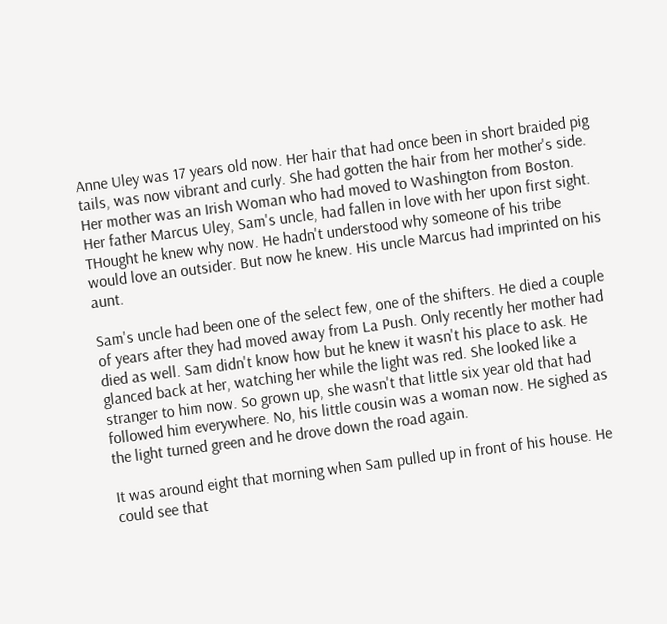Anne Uley was 17 years old now. Her hair that had once been in short braided pig tails, was now vibrant and curly. She had gotten the hair from her mother's side. Her mother was an Irish Woman who had moved to Washington from Boston. Her father Marcus Uley, Sam's uncle, had fallen in love with her upon first sight. THought he knew why now. He hadn't understood why someone of his tribe would love an outsider. But now he knew. His uncle Marcus had imprinted on his aunt.

Sam's uncle had been one of the select few, one of the shifters. He died a couple of years after they had moved away from La Push. Only recently her mother had died as well. Sam didn't know how but he knew it wasn't his place to ask. He glanced back at her, watching her while the light was red. She looked like a stranger to him now. So grown up, she wasn't that little six year old that had followed him everywhere. No, his little cousin was a woman now. He sighed as the light turned green and he drove down the road again.

It was around eight that morning when Sam pulled up in front of his house. He could see that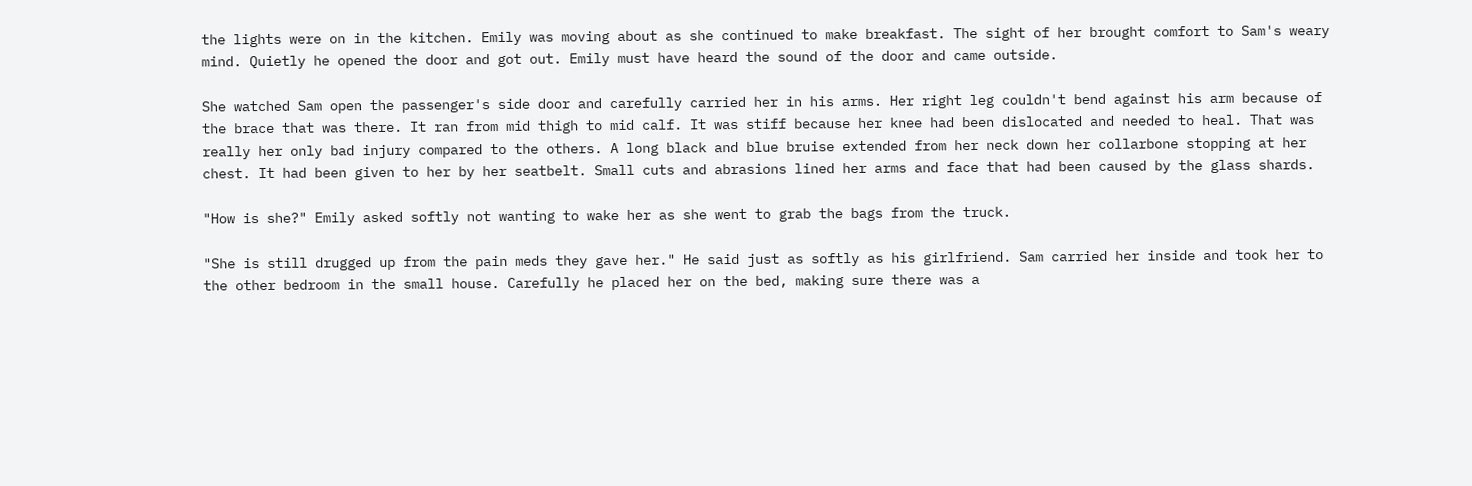the lights were on in the kitchen. Emily was moving about as she continued to make breakfast. The sight of her brought comfort to Sam's weary mind. Quietly he opened the door and got out. Emily must have heard the sound of the door and came outside.

She watched Sam open the passenger's side door and carefully carried her in his arms. Her right leg couldn't bend against his arm because of the brace that was there. It ran from mid thigh to mid calf. It was stiff because her knee had been dislocated and needed to heal. That was really her only bad injury compared to the others. A long black and blue bruise extended from her neck down her collarbone stopping at her chest. It had been given to her by her seatbelt. Small cuts and abrasions lined her arms and face that had been caused by the glass shards.

"How is she?" Emily asked softly not wanting to wake her as she went to grab the bags from the truck.

"She is still drugged up from the pain meds they gave her." He said just as softly as his girlfriend. Sam carried her inside and took her to the other bedroom in the small house. Carefully he placed her on the bed, making sure there was a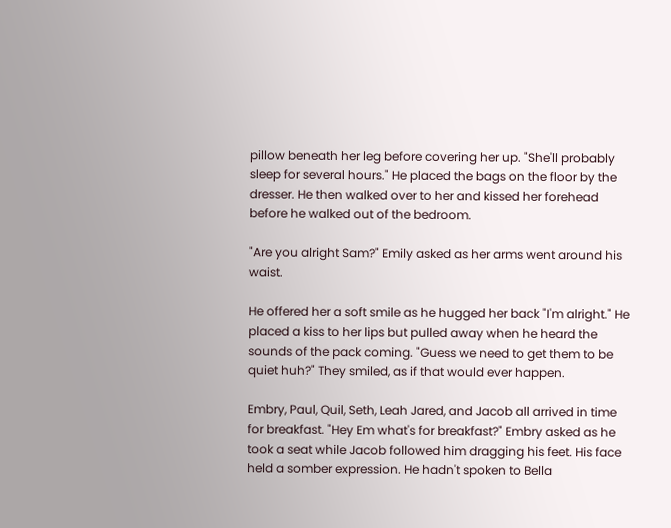pillow beneath her leg before covering her up. "She'll probably sleep for several hours." He placed the bags on the floor by the dresser. He then walked over to her and kissed her forehead before he walked out of the bedroom.

"Are you alright Sam?" Emily asked as her arms went around his waist.

He offered her a soft smile as he hugged her back "I'm alright." He placed a kiss to her lips but pulled away when he heard the sounds of the pack coming. "Guess we need to get them to be quiet huh?" They smiled, as if that would ever happen.

Embry, Paul, Quil, Seth, Leah Jared, and Jacob all arrived in time for breakfast. "Hey Em what's for breakfast?" Embry asked as he took a seat while Jacob followed him dragging his feet. His face held a somber expression. He hadn't spoken to Bella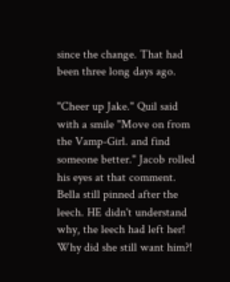since the change. That had been three long days ago.

"Cheer up Jake." Quil said with a smile "Move on from the Vamp-Girl. and find someone better." Jacob rolled his eyes at that comment. Bella still pinned after the leech. HE didn't understand why, the leech had left her! Why did she still want him?!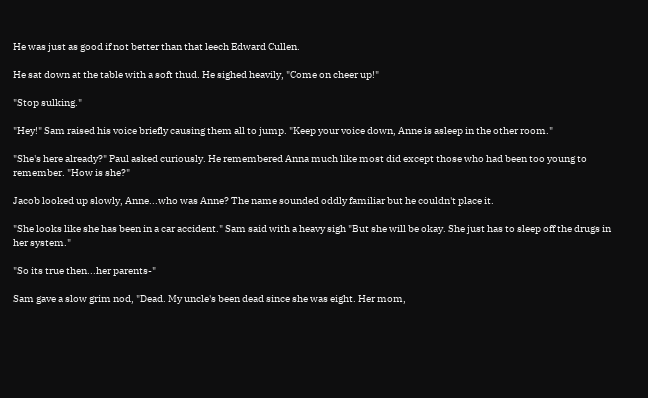He was just as good if not better than that leech Edward Cullen.

He sat down at the table with a soft thud. He sighed heavily, "Come on cheer up!"

"Stop sulking."

"Hey!" Sam raised his voice briefly causing them all to jump. "Keep your voice down, Anne is asleep in the other room."

"She's here already?" Paul asked curiously. He remembered Anna much like most did except those who had been too young to remember. "How is she?"

Jacob looked up slowly, Anne...who was Anne? The name sounded oddly familiar but he couldn't place it.

"She looks like she has been in a car accident." Sam said with a heavy sigh "But she will be okay. She just has to sleep off the drugs in her system."

"So its true then...her parents-"

Sam gave a slow grim nod, "Dead. My uncle's been dead since she was eight. Her mom,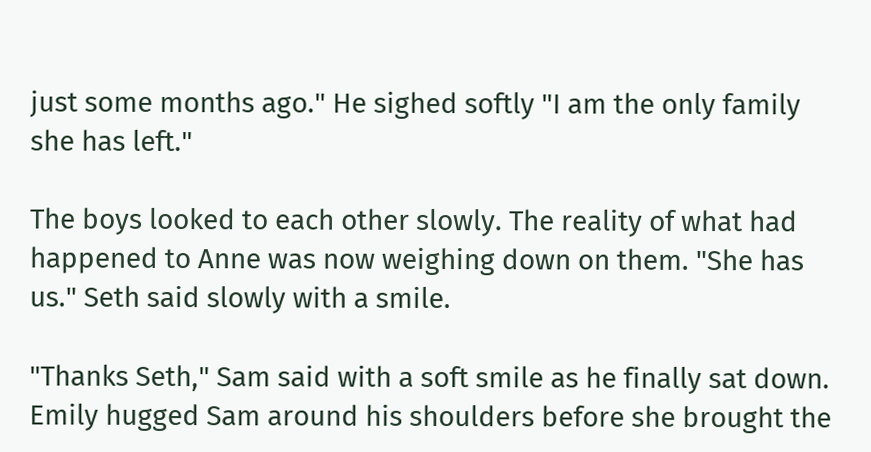just some months ago." He sighed softly "I am the only family she has left."

The boys looked to each other slowly. The reality of what had happened to Anne was now weighing down on them. "She has us." Seth said slowly with a smile.

"Thanks Seth," Sam said with a soft smile as he finally sat down. Emily hugged Sam around his shoulders before she brought the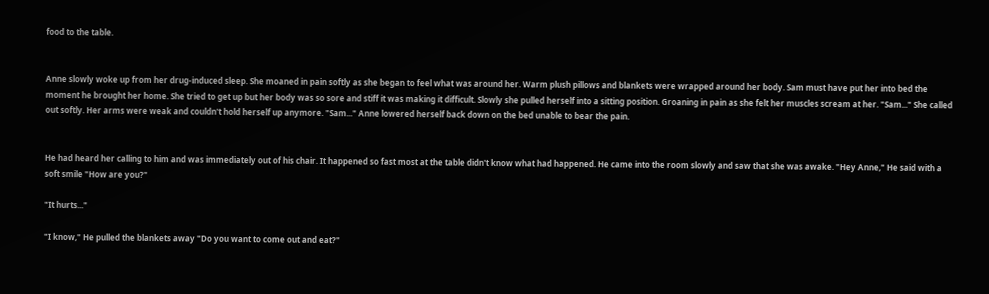food to the table.


Anne slowly woke up from her drug-induced sleep. She moaned in pain softly as she began to feel what was around her. Warm plush pillows and blankets were wrapped around her body. Sam must have put her into bed the moment he brought her home. She tried to get up but her body was so sore and stiff it was making it difficult. Slowly she pulled herself into a sitting position. Groaning in pain as she felt her muscles scream at her. "Sam..." She called out softly. Her arms were weak and couldn't hold herself up anymore. "Sam..." Anne lowered herself back down on the bed unable to bear the pain.


He had heard her calling to him and was immediately out of his chair. It happened so fast most at the table didn't know what had happened. He came into the room slowly and saw that she was awake. "Hey Anne," He said with a soft smile "How are you?"

"It hurts..."

"I know," He pulled the blankets away "Do you want to come out and eat?"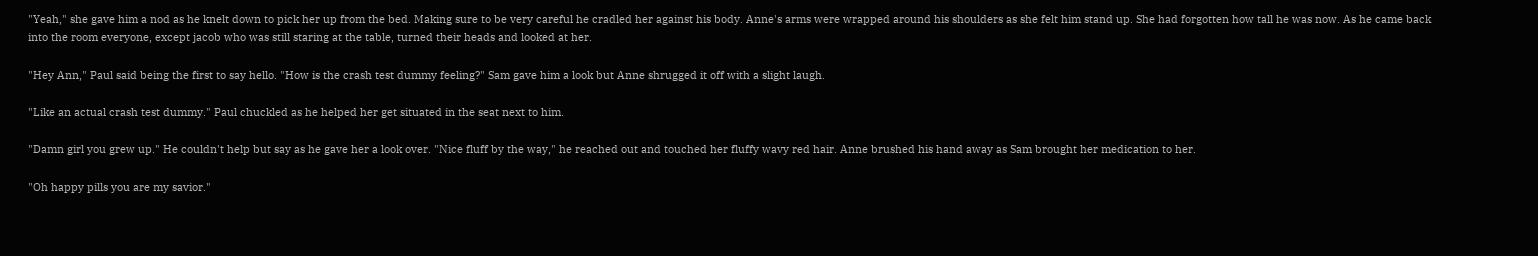"Yeah," she gave him a nod as he knelt down to pick her up from the bed. Making sure to be very careful he cradled her against his body. Anne's arms were wrapped around his shoulders as she felt him stand up. She had forgotten how tall he was now. As he came back into the room everyone, except jacob who was still staring at the table, turned their heads and looked at her.

"Hey Ann," Paul said being the first to say hello. "How is the crash test dummy feeling?" Sam gave him a look but Anne shrugged it off with a slight laugh.

"Like an actual crash test dummy." Paul chuckled as he helped her get situated in the seat next to him.

"Damn girl you grew up." He couldn't help but say as he gave her a look over. "Nice fluff by the way," he reached out and touched her fluffy wavy red hair. Anne brushed his hand away as Sam brought her medication to her.

"Oh happy pills you are my savior."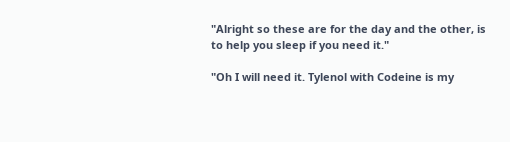"Alright so these are for the day and the other, is to help you sleep if you need it."

"Oh I will need it. Tylenol with Codeine is my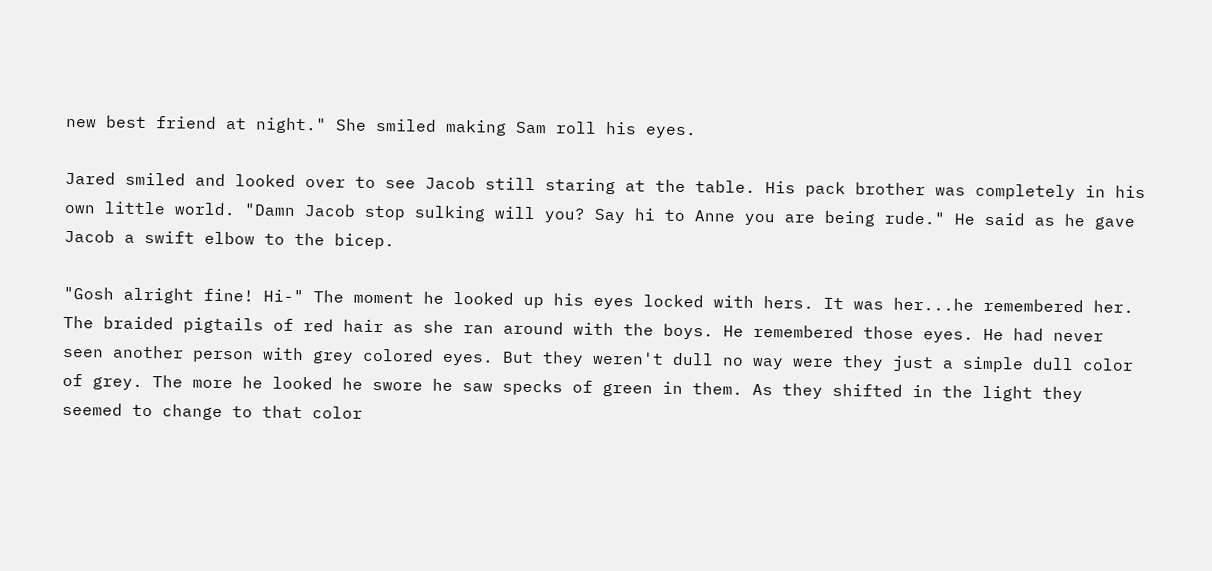new best friend at night." She smiled making Sam roll his eyes.

Jared smiled and looked over to see Jacob still staring at the table. His pack brother was completely in his own little world. "Damn Jacob stop sulking will you? Say hi to Anne you are being rude." He said as he gave Jacob a swift elbow to the bicep.

"Gosh alright fine! Hi-" The moment he looked up his eyes locked with hers. It was her...he remembered her. The braided pigtails of red hair as she ran around with the boys. He remembered those eyes. He had never seen another person with grey colored eyes. But they weren't dull no way were they just a simple dull color of grey. The more he looked he swore he saw specks of green in them. As they shifted in the light they seemed to change to that color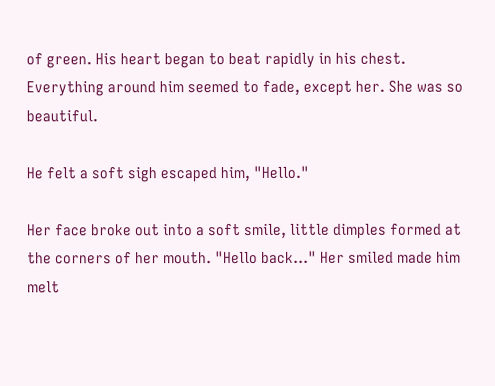of green. His heart began to beat rapidly in his chest. Everything around him seemed to fade, except her. She was so beautiful.

He felt a soft sigh escaped him, "Hello."

Her face broke out into a soft smile, little dimples formed at the corners of her mouth. "Hello back..." Her smiled made him melt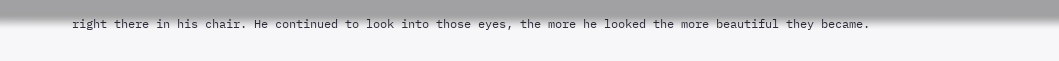right there in his chair. He continued to look into those eyes, the more he looked the more beautiful they became.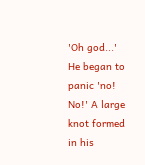'Oh god...' He began to panic 'no! No!' A large knot formed in his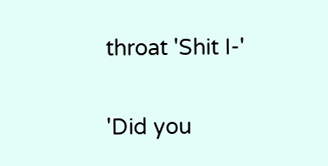throat 'Shit I-'

'Did you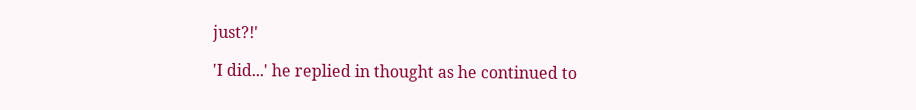just?!'

'I did...' he replied in thought as he continued to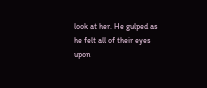look at her. He gulped as he felt all of their eyes upon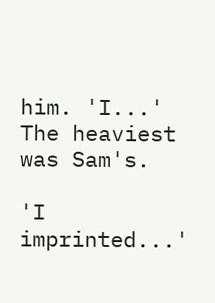him. 'I...' The heaviest was Sam's.

'I imprinted...'